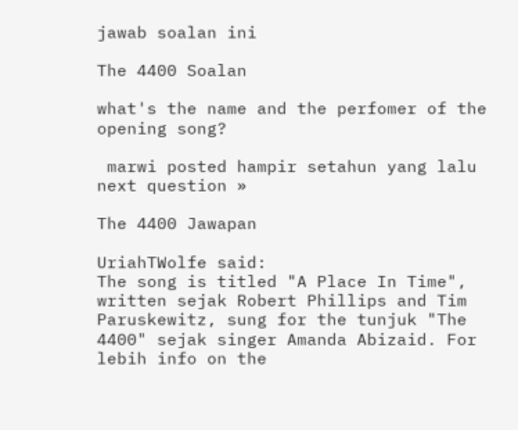jawab soalan ini

The 4400 Soalan

what's the name and the perfomer of the opening song?

 marwi posted hampir setahun yang lalu
next question »

The 4400 Jawapan

UriahTWolfe said:
The song is titled "A Place In Time", written sejak Robert Phillips and Tim Paruskewitz, sung for the tunjuk "The 4400" sejak singer Amanda Abizaid. For lebih info on the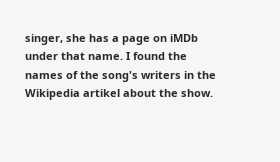singer, she has a page on iMDb under that name. I found the names of the song's writers in the Wikipedia artikel about the show.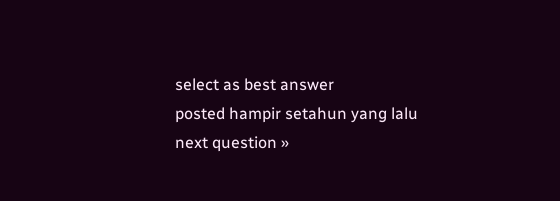select as best answer
posted hampir setahun yang lalu
next question »